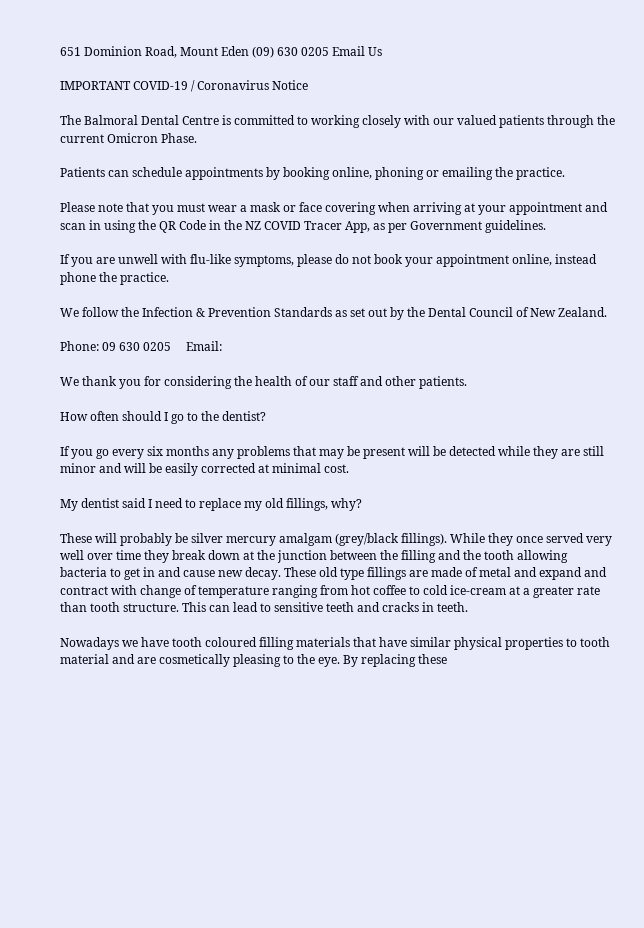651 Dominion Road, Mount Eden (09) 630 0205 Email Us

IMPORTANT COVID-19 / Coronavirus Notice

The Balmoral Dental Centre is committed to working closely with our valued patients through the current Omicron Phase.

Patients can schedule appointments by booking online, phoning or emailing the practice.

Please note that you must wear a mask or face covering when arriving at your appointment and scan in using the QR Code in the NZ COVID Tracer App, as per Government guidelines.

If you are unwell with flu-like symptoms, please do not book your appointment online, instead phone the practice.

We follow the Infection & Prevention Standards as set out by the Dental Council of New Zealand.

Phone: 09 630 0205     Email:

We thank you for considering the health of our staff and other patients.

How often should I go to the dentist?

If you go every six months any problems that may be present will be detected while they are still minor and will be easily corrected at minimal cost.

My dentist said I need to replace my old fillings, why?

These will probably be silver mercury amalgam (grey/black fillings). While they once served very well over time they break down at the junction between the filling and the tooth allowing bacteria to get in and cause new decay. These old type fillings are made of metal and expand and contract with change of temperature ranging from hot coffee to cold ice-cream at a greater rate than tooth structure. This can lead to sensitive teeth and cracks in teeth.

Nowadays we have tooth coloured filling materials that have similar physical properties to tooth material and are cosmetically pleasing to the eye. By replacing these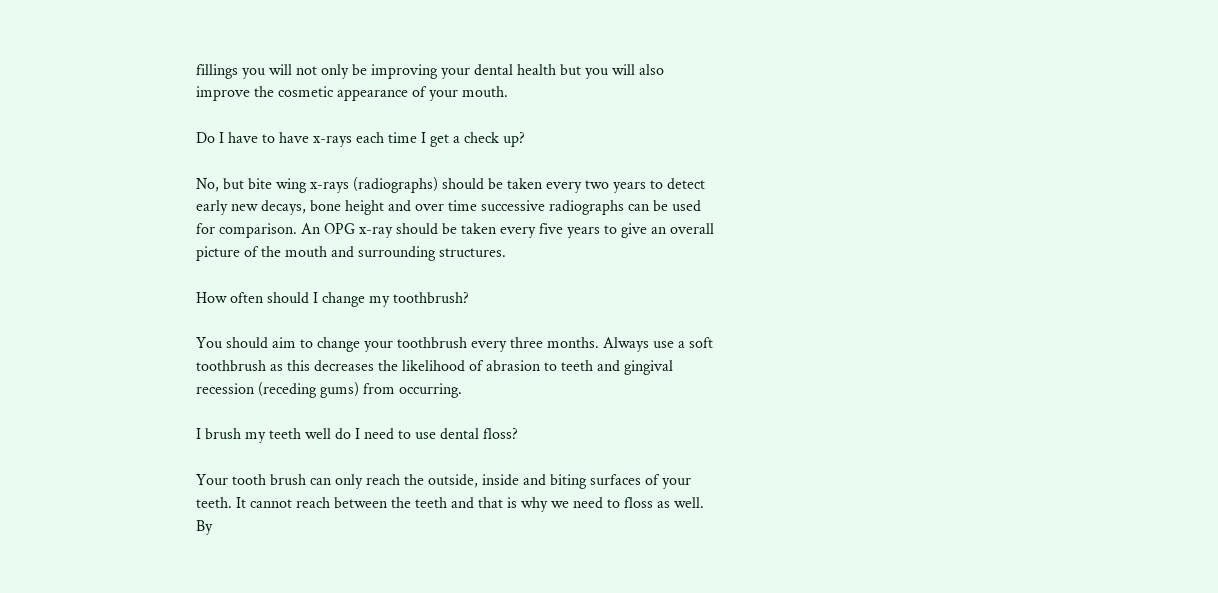fillings you will not only be improving your dental health but you will also improve the cosmetic appearance of your mouth.

Do I have to have x-rays each time I get a check up?

No, but bite wing x-rays (radiographs) should be taken every two years to detect early new decays, bone height and over time successive radiographs can be used for comparison. An OPG x-ray should be taken every five years to give an overall picture of the mouth and surrounding structures.

How often should I change my toothbrush?

You should aim to change your toothbrush every three months. Always use a soft toothbrush as this decreases the likelihood of abrasion to teeth and gingival recession (receding gums) from occurring.

I brush my teeth well do I need to use dental floss?

Your tooth brush can only reach the outside, inside and biting surfaces of your teeth. It cannot reach between the teeth and that is why we need to floss as well. By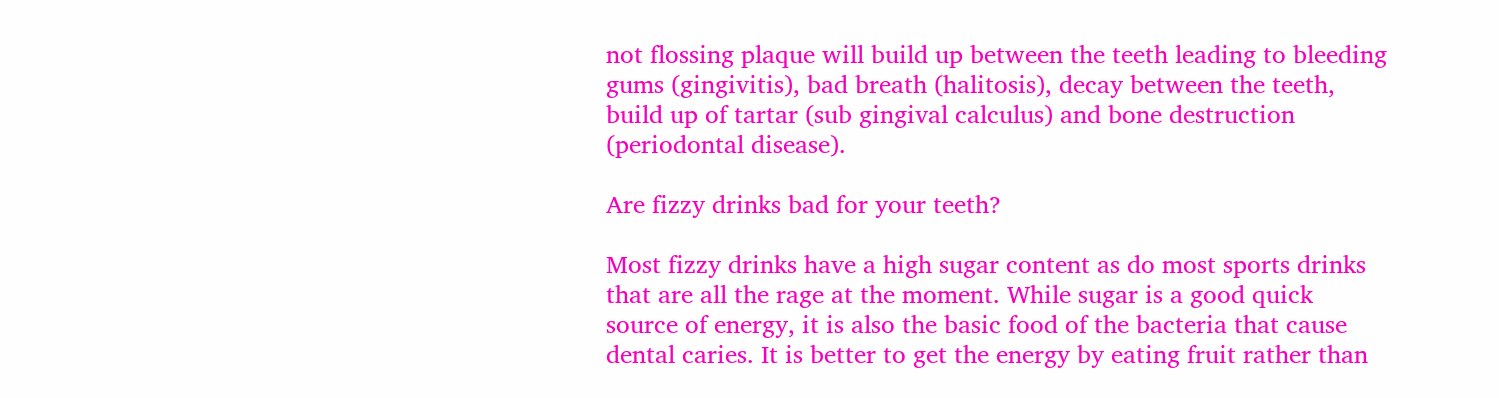not flossing plaque will build up between the teeth leading to bleeding gums (gingivitis), bad breath (halitosis), decay between the teeth, build up of tartar (sub gingival calculus) and bone destruction (periodontal disease).

Are fizzy drinks bad for your teeth?

Most fizzy drinks have a high sugar content as do most sports drinks that are all the rage at the moment. While sugar is a good quick source of energy, it is also the basic food of the bacteria that cause dental caries. It is better to get the energy by eating fruit rather than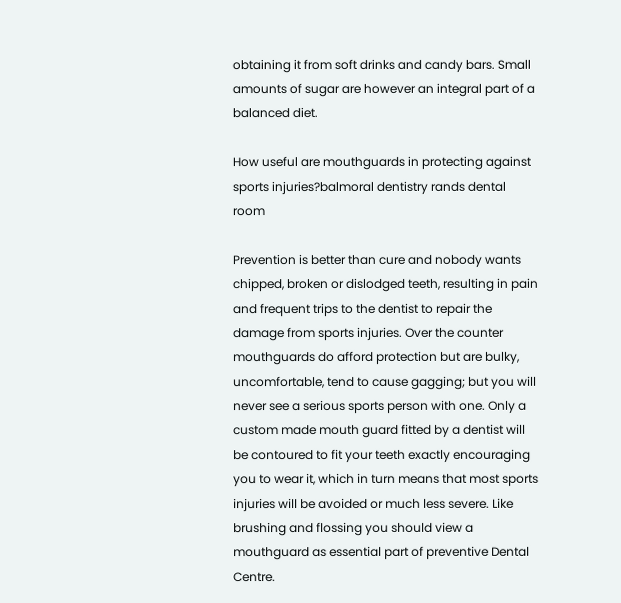obtaining it from soft drinks and candy bars. Small amounts of sugar are however an integral part of a balanced diet.

How useful are mouthguards in protecting against sports injuries?balmoral dentistry rands dental room

Prevention is better than cure and nobody wants chipped, broken or dislodged teeth, resulting in pain and frequent trips to the dentist to repair the damage from sports injuries. Over the counter mouthguards do afford protection but are bulky, uncomfortable, tend to cause gagging; but you will never see a serious sports person with one. Only a custom made mouth guard fitted by a dentist will be contoured to fit your teeth exactly encouraging you to wear it, which in turn means that most sports injuries will be avoided or much less severe. Like brushing and flossing you should view a mouthguard as essential part of preventive Dental Centre.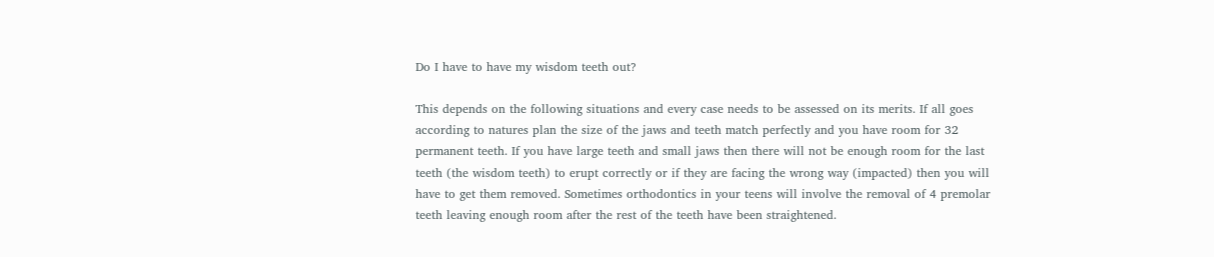Do I have to have my wisdom teeth out?

This depends on the following situations and every case needs to be assessed on its merits. If all goes according to natures plan the size of the jaws and teeth match perfectly and you have room for 32 permanent teeth. If you have large teeth and small jaws then there will not be enough room for the last teeth (the wisdom teeth) to erupt correctly or if they are facing the wrong way (impacted) then you will have to get them removed. Sometimes orthodontics in your teens will involve the removal of 4 premolar teeth leaving enough room after the rest of the teeth have been straightened.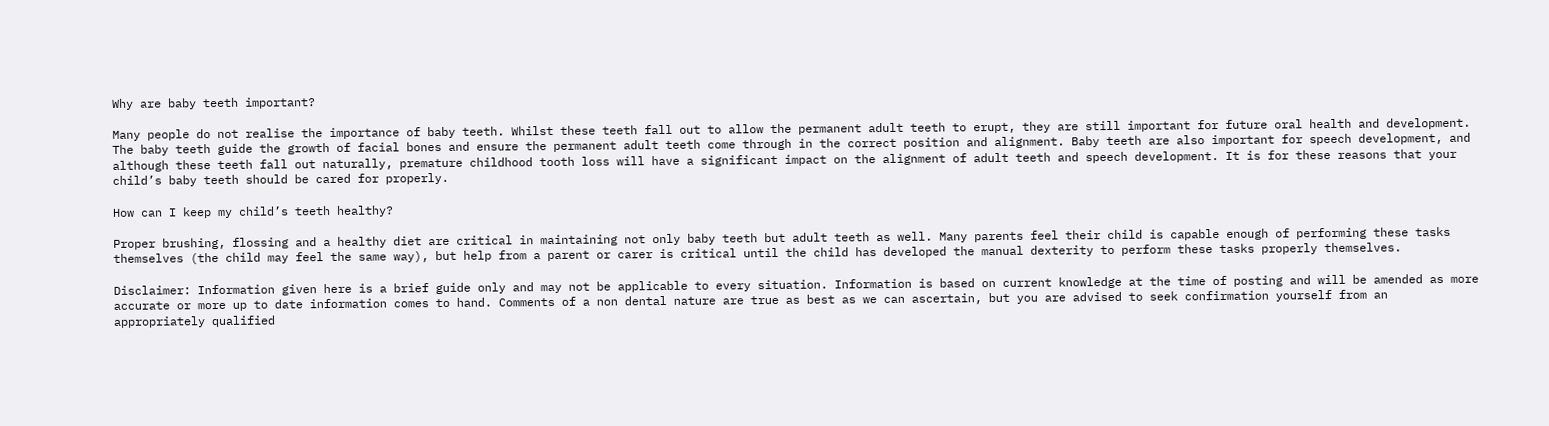Why are baby teeth important?

Many people do not realise the importance of baby teeth. Whilst these teeth fall out to allow the permanent adult teeth to erupt, they are still important for future oral health and development. The baby teeth guide the growth of facial bones and ensure the permanent adult teeth come through in the correct position and alignment. Baby teeth are also important for speech development, and although these teeth fall out naturally, premature childhood tooth loss will have a significant impact on the alignment of adult teeth and speech development. It is for these reasons that your child’s baby teeth should be cared for properly.

How can I keep my child’s teeth healthy?

Proper brushing, flossing and a healthy diet are critical in maintaining not only baby teeth but adult teeth as well. Many parents feel their child is capable enough of performing these tasks themselves (the child may feel the same way), but help from a parent or carer is critical until the child has developed the manual dexterity to perform these tasks properly themselves.

Disclaimer: Information given here is a brief guide only and may not be applicable to every situation. Information is based on current knowledge at the time of posting and will be amended as more accurate or more up to date information comes to hand. Comments of a non dental nature are true as best as we can ascertain, but you are advised to seek confirmation yourself from an appropriately qualified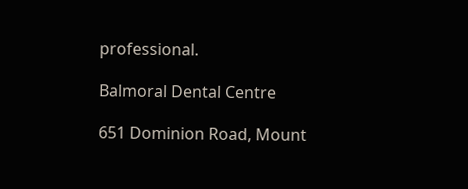professional.

Balmoral Dental Centre

651 Dominion Road, Mount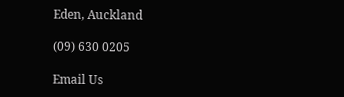Eden, Auckland

(09) 630 0205

Email Us